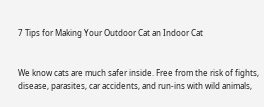7 Tips for Making Your Outdoor Cat an Indoor Cat


We know cats are much safer inside. Free from the risk of fights, disease, parasites, car accidents, and run-ins with wild animals,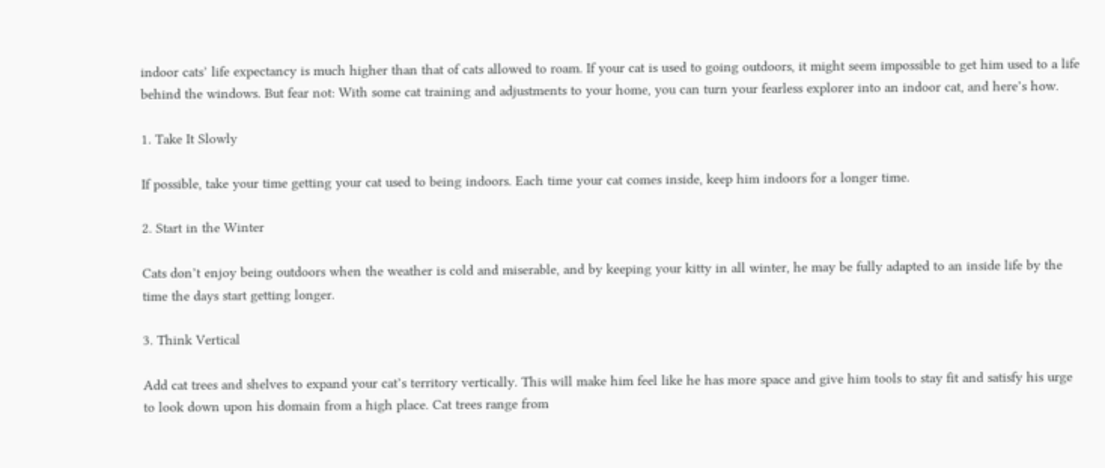indoor cats’ life expectancy is much higher than that of cats allowed to roam. If your cat is used to going outdoors, it might seem impossible to get him used to a life behind the windows. But fear not: With some cat training and adjustments to your home, you can turn your fearless explorer into an indoor cat, and here’s how.

1. Take It Slowly

If possible, take your time getting your cat used to being indoors. Each time your cat comes inside, keep him indoors for a longer time.

2. Start in the Winter

Cats don’t enjoy being outdoors when the weather is cold and miserable, and by keeping your kitty in all winter, he may be fully adapted to an inside life by the time the days start getting longer.

3. Think Vertical

Add cat trees and shelves to expand your cat’s territory vertically. This will make him feel like he has more space and give him tools to stay fit and satisfy his urge to look down upon his domain from a high place. Cat trees range from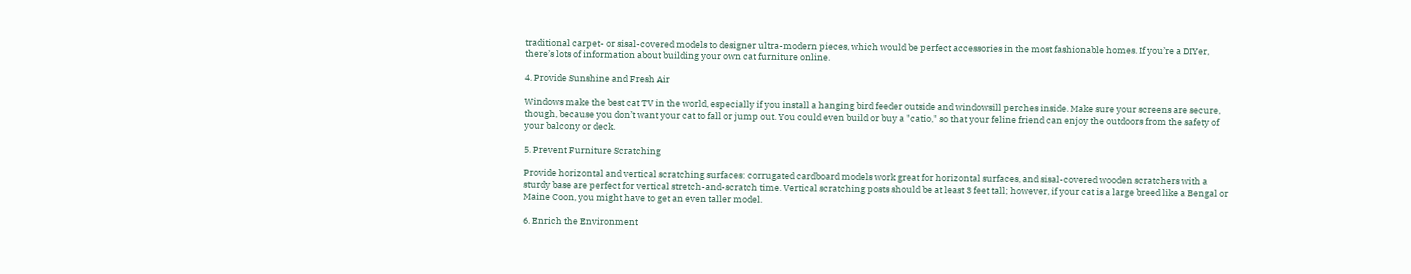traditional carpet- or sisal-covered models to designer ultra-modern pieces, which would be perfect accessories in the most fashionable homes. If you’re a DIYer, there’s lots of information about building your own cat furniture online.

4. Provide Sunshine and Fresh Air

Windows make the best cat TV in the world, especially if you install a hanging bird feeder outside and windowsill perches inside. Make sure your screens are secure, though, because you don’t want your cat to fall or jump out. You could even build or buy a "catio," so that your feline friend can enjoy the outdoors from the safety of your balcony or deck.

5. Prevent Furniture Scratching

Provide horizontal and vertical scratching surfaces: corrugated cardboard models work great for horizontal surfaces, and sisal-covered wooden scratchers with a sturdy base are perfect for vertical stretch-and-scratch time. Vertical scratching posts should be at least 3 feet tall; however, if your cat is a large breed like a Bengal or Maine Coon, you might have to get an even taller model.

6. Enrich the Environment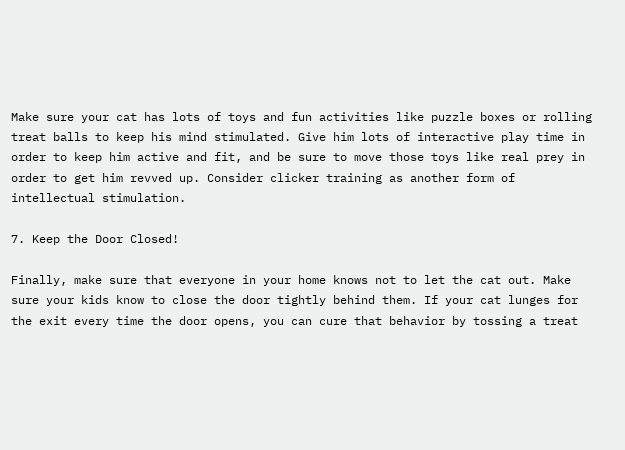Make sure your cat has lots of toys and fun activities like puzzle boxes or rolling treat balls to keep his mind stimulated. Give him lots of interactive play time in order to keep him active and fit, and be sure to move those toys like real prey in order to get him revved up. Consider clicker training as another form of intellectual stimulation.

7. Keep the Door Closed!

Finally, make sure that everyone in your home knows not to let the cat out. Make sure your kids know to close the door tightly behind them. If your cat lunges for the exit every time the door opens, you can cure that behavior by tossing a treat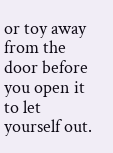or toy away from the door before you open it to let yourself out.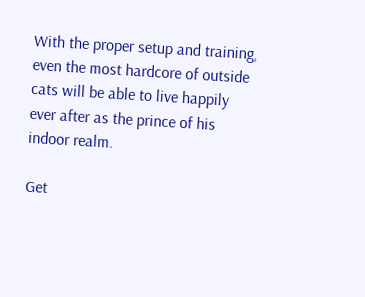With the proper setup and training, even the most hardcore of outside cats will be able to live happily ever after as the prince of his indoor realm.

Get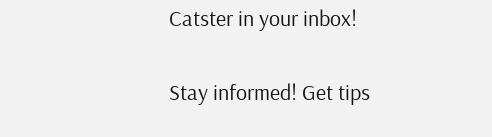Catster in your inbox!

Stay informed! Get tips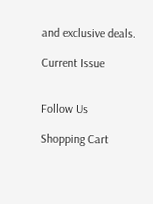and exclusive deals.

Current Issue


Follow Us

Shopping Cart